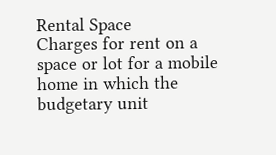Rental Space
Charges for rent on a space or lot for a mobile home in which the budgetary unit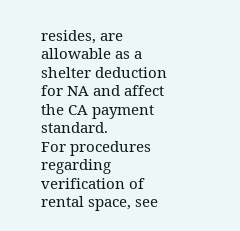resides, are allowable as a shelter deduction for NA and affect the CA payment standard.
For procedures regarding verification of rental space, see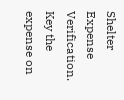Shelter Expense Verification.
Key the expense on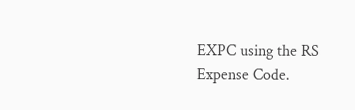EXPC using the RS Expense Code.